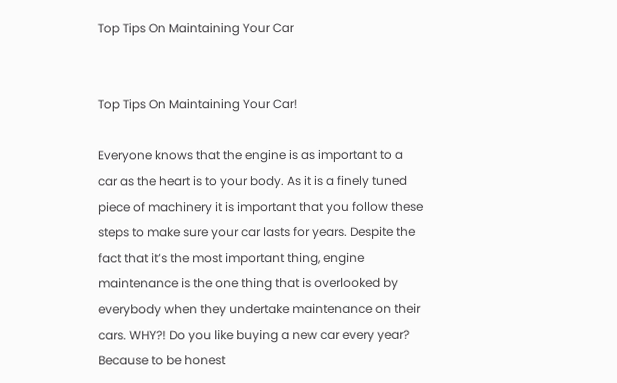Top Tips On Maintaining Your Car


Top Tips On Maintaining Your Car!

Everyone knows that the engine is as important to a car as the heart is to your body. As it is a finely tuned piece of machinery it is important that you follow these steps to make sure your car lasts for years. Despite the fact that it’s the most important thing, engine maintenance is the one thing that is overlooked by everybody when they undertake maintenance on their cars. WHY?! Do you like buying a new car every year? Because to be honest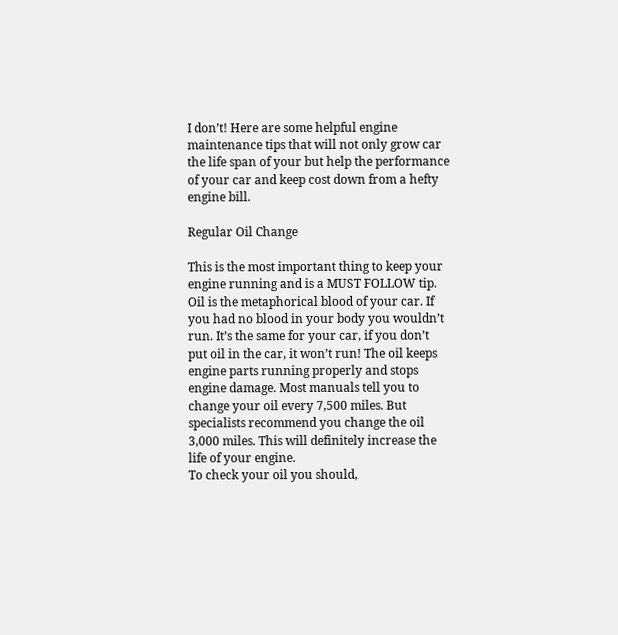I don’t! Here are some helpful engine maintenance tips that will not only grow car the life span of your but help the performance of your car and keep cost down from a hefty engine bill.

Regular Oil Change

This is the most important thing to keep your engine running and is a MUST FOLLOW tip. Oil is the metaphorical blood of your car. If you had no blood in your body you wouldn’t run. It’s the same for your car, if you don’t put oil in the car, it won’t run! The oil keeps engine parts running properly and stops engine damage. Most manuals tell you to change your oil every 7,500 miles. But specialists recommend you change the oil 3,000 miles. This will definitely increase the life of your engine.
To check your oil you should,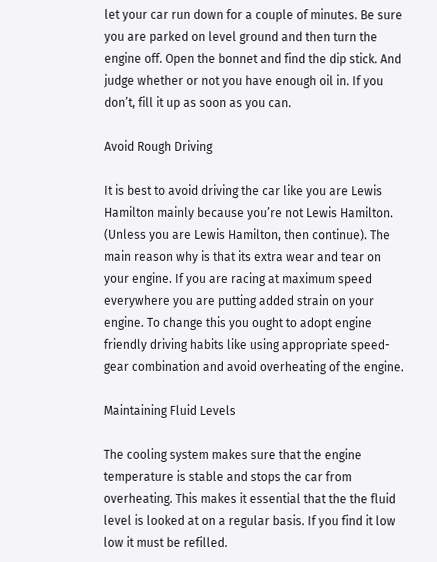let your car run down for a couple of minutes. Be sure you are parked on level ground and then turn the engine off. Open the bonnet and find the dip stick. And judge whether or not you have enough oil in. If you don’t, fill it up as soon as you can.

Avoid Rough Driving

It is best to avoid driving the car like you are Lewis Hamilton mainly because you’re not Lewis Hamilton. (Unless you are Lewis Hamilton, then continue). The main reason why is that its extra wear and tear on your engine. If you are racing at maximum speed everywhere you are putting added strain on your engine. To change this you ought to adopt engine friendly driving habits like using appropriate speed-gear combination and avoid overheating of the engine.

Maintaining Fluid Levels

The cooling system makes sure that the engine temperature is stable and stops the car from overheating. This makes it essential that the the fluid level is looked at on a regular basis. If you find it low low it must be refilled.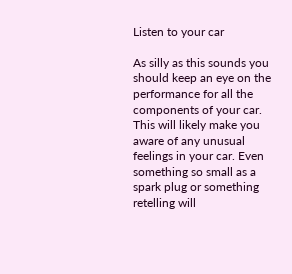Listen to your car

As silly as this sounds you should keep an eye on the performance for all the components of your car. This will likely make you aware of any unusual feelings in your car. Even something so small as a spark plug or something retelling will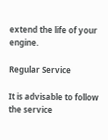extend the life of your engine.

Regular Service

It is advisable to follow the service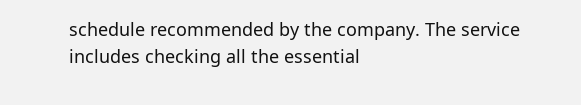schedule recommended by the company. The service includes checking all the essential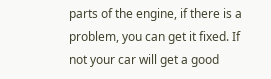parts of the engine, if there is a problem, you can get it fixed. If not your car will get a good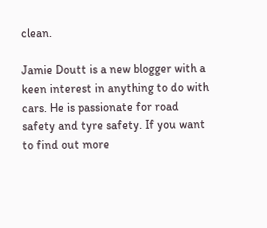clean.

Jamie Doutt is a new blogger with a keen interest in anything to do with cars. He is passionate for road safety and tyre safety. If you want to find out more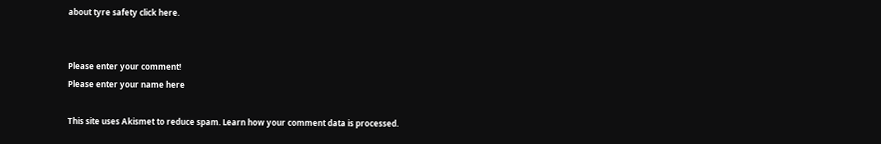about tyre safety click here.


Please enter your comment!
Please enter your name here

This site uses Akismet to reduce spam. Learn how your comment data is processed.